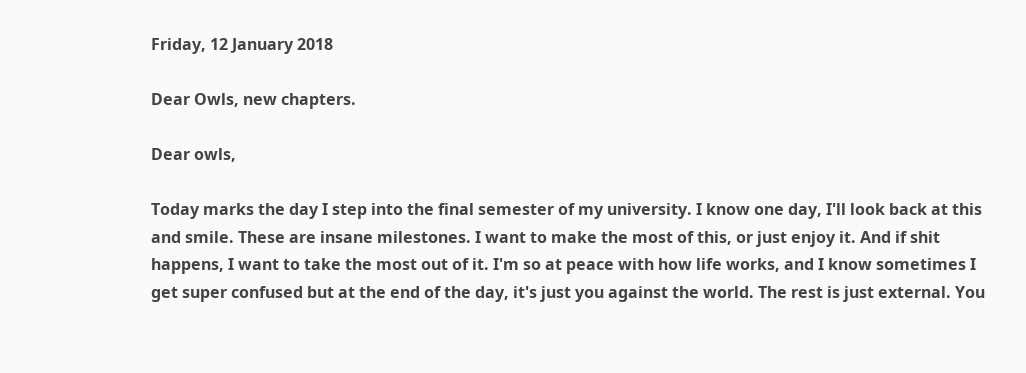Friday, 12 January 2018

Dear Owls, new chapters.

Dear owls,

Today marks the day I step into the final semester of my university. I know one day, I'll look back at this and smile. These are insane milestones. I want to make the most of this, or just enjoy it. And if shit happens, I want to take the most out of it. I'm so at peace with how life works, and I know sometimes I get super confused but at the end of the day, it's just you against the world. The rest is just external. You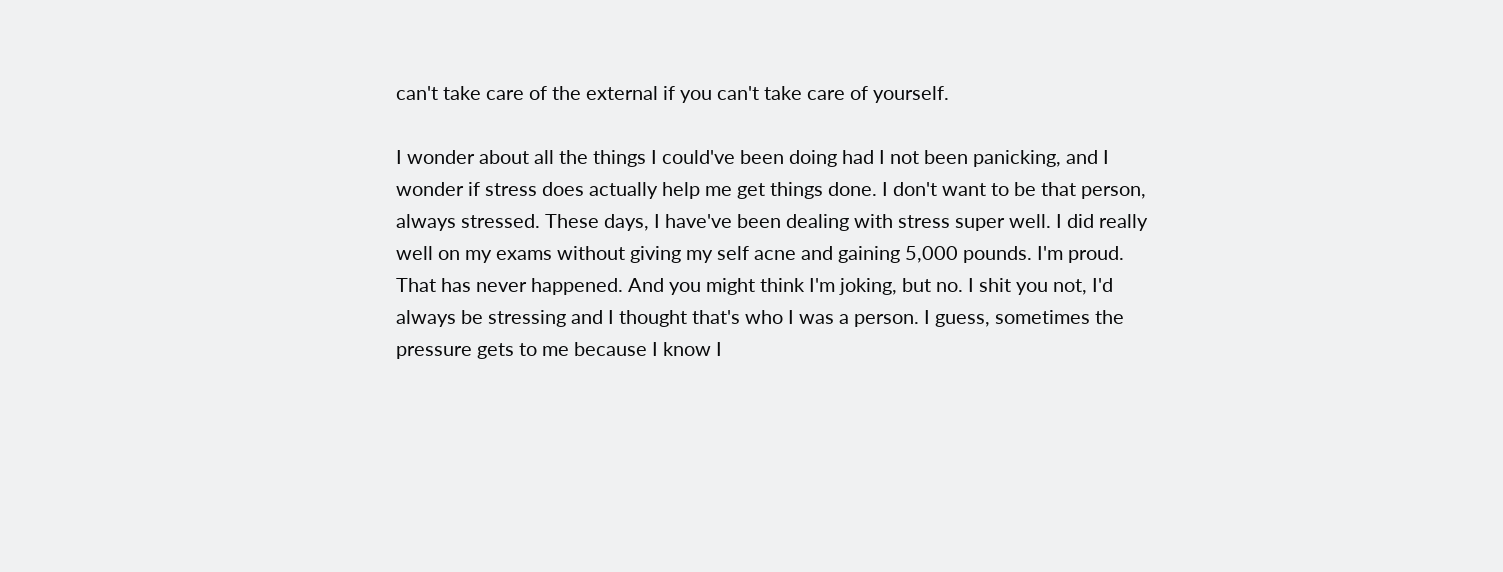can't take care of the external if you can't take care of yourself.

I wonder about all the things I could've been doing had I not been panicking, and I wonder if stress does actually help me get things done. I don't want to be that person, always stressed. These days, I have've been dealing with stress super well. I did really well on my exams without giving my self acne and gaining 5,000 pounds. I'm proud. That has never happened. And you might think I'm joking, but no. I shit you not, I'd always be stressing and I thought that's who I was a person. I guess, sometimes the pressure gets to me because I know I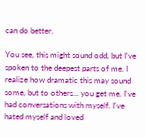can do better.

You see, this might sound odd, but I've spoken to the deepest parts of me. I realize how dramatic this may sound some, but to others... you get me. I've had conversations with myself. I've hated myself and loved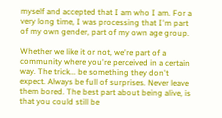myself and accepted that I am who I am. For a very long time, I was processing that I'm part of my own gender, part of my own age group.

Whether we like it or not, we're part of a community where you're perceived in a certain way. The trick... be something they don't expect. Always be full of surprises. Never leave them bored. The best part about being alive, is that you could still be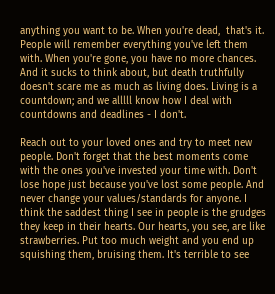anything you want to be. When you're dead,  that's it. People will remember everything you've left them with. When you're gone, you have no more chances. And it sucks to think about, but death truthfully doesn't scare me as much as living does. Living is a countdown; and we alllll know how I deal with countdowns and deadlines - I don't.

Reach out to your loved ones and try to meet new people. Don't forget that the best moments come with the ones you've invested your time with. Don't lose hope just because you've lost some people. And never change your values/standards for anyone. I think the saddest thing I see in people is the grudges they keep in their hearts. Our hearts, you see, are like strawberries. Put too much weight and you end up squishing them, bruising them. It's terrible to see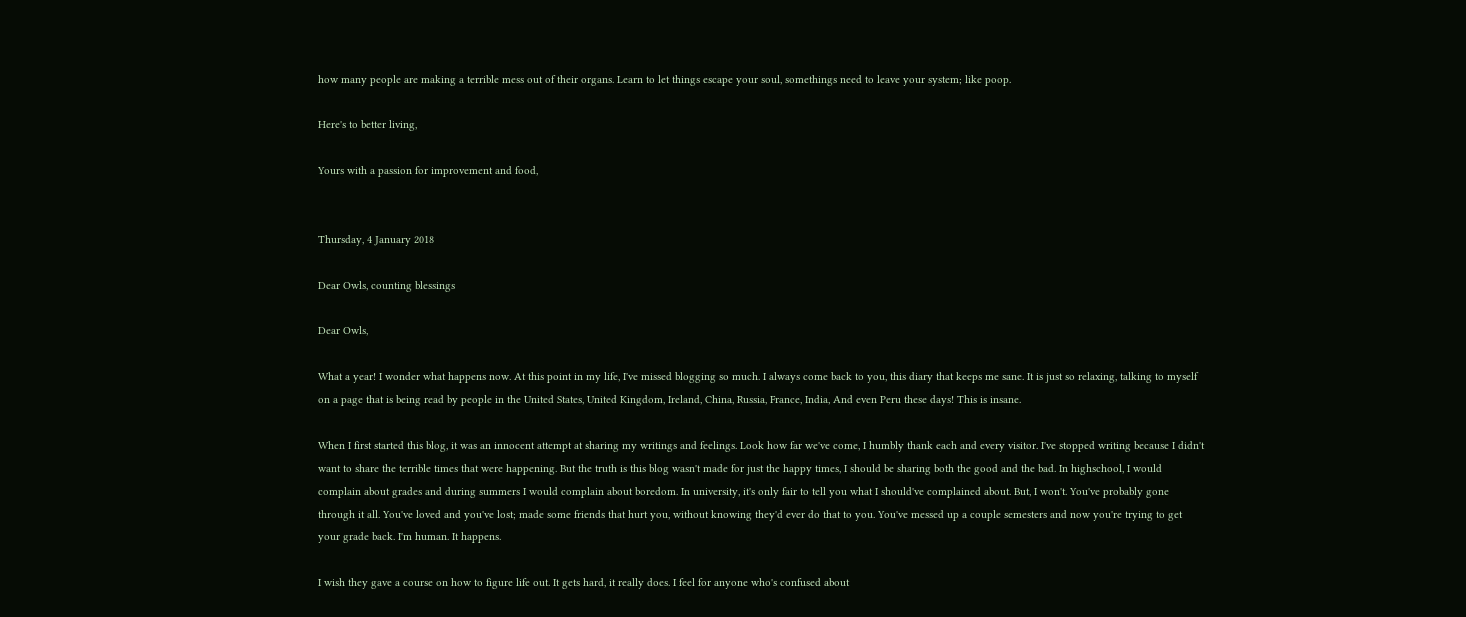how many people are making a terrible mess out of their organs. Learn to let things escape your soul, somethings need to leave your system; like poop.

Here's to better living,

Yours with a passion for improvement and food,


Thursday, 4 January 2018

Dear Owls, counting blessings

Dear Owls,

What a year! I wonder what happens now. At this point in my life, I've missed blogging so much. I always come back to you, this diary that keeps me sane. It is just so relaxing, talking to myself on a page that is being read by people in the United States, United Kingdom, Ireland, China, Russia, France, India, And even Peru these days! This is insane.

When I first started this blog, it was an innocent attempt at sharing my writings and feelings. Look how far we've come, I humbly thank each and every visitor. I've stopped writing because I didn't want to share the terrible times that were happening. But the truth is this blog wasn't made for just the happy times, I should be sharing both the good and the bad. In highschool, I would complain about grades and during summers I would complain about boredom. In university, it's only fair to tell you what I should've complained about. But, I won't. You've probably gone through it all. You've loved and you've lost; made some friends that hurt you, without knowing they'd ever do that to you. You've messed up a couple semesters and now you're trying to get your grade back. I'm human. It happens.

I wish they gave a course on how to figure life out. It gets hard, it really does. I feel for anyone who's confused about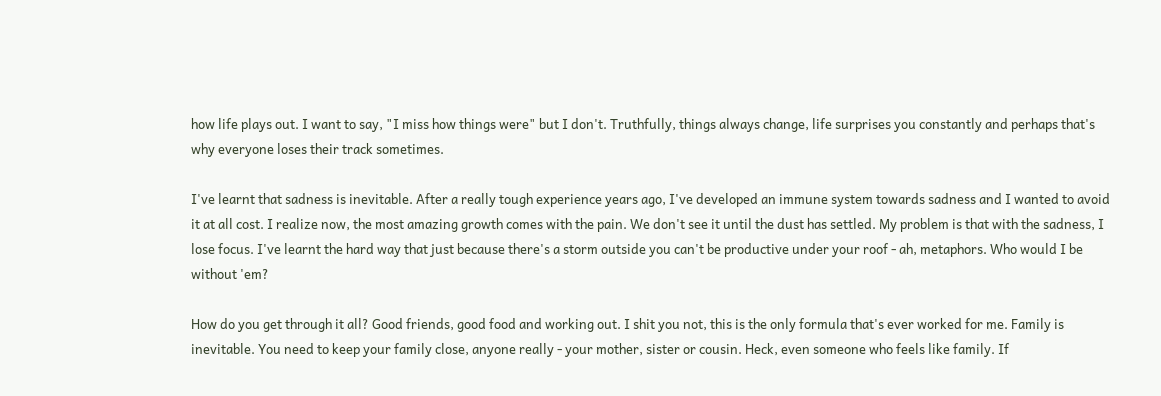how life plays out. I want to say, "I miss how things were" but I don't. Truthfully, things always change, life surprises you constantly and perhaps that's why everyone loses their track sometimes.

I've learnt that sadness is inevitable. After a really tough experience years ago, I've developed an immune system towards sadness and I wanted to avoid it at all cost. I realize now, the most amazing growth comes with the pain. We don't see it until the dust has settled. My problem is that with the sadness, I lose focus. I've learnt the hard way that just because there's a storm outside you can't be productive under your roof - ah, metaphors. Who would I be without 'em?

How do you get through it all? Good friends, good food and working out. I shit you not, this is the only formula that's ever worked for me. Family is inevitable. You need to keep your family close, anyone really - your mother, sister or cousin. Heck, even someone who feels like family. If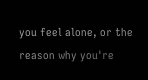you feel alone, or the reason why you're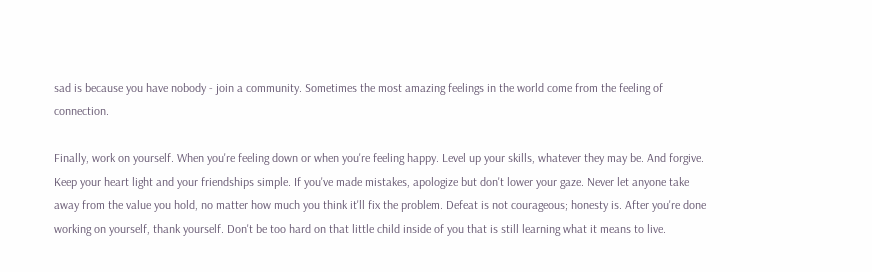sad is because you have nobody - join a community. Sometimes the most amazing feelings in the world come from the feeling of connection.

Finally, work on yourself. When you're feeling down or when you're feeling happy. Level up your skills, whatever they may be. And forgive. Keep your heart light and your friendships simple. If you've made mistakes, apologize but don't lower your gaze. Never let anyone take away from the value you hold, no matter how much you think it'll fix the problem. Defeat is not courageous; honesty is. After you're done working on yourself, thank yourself. Don't be too hard on that little child inside of you that is still learning what it means to live.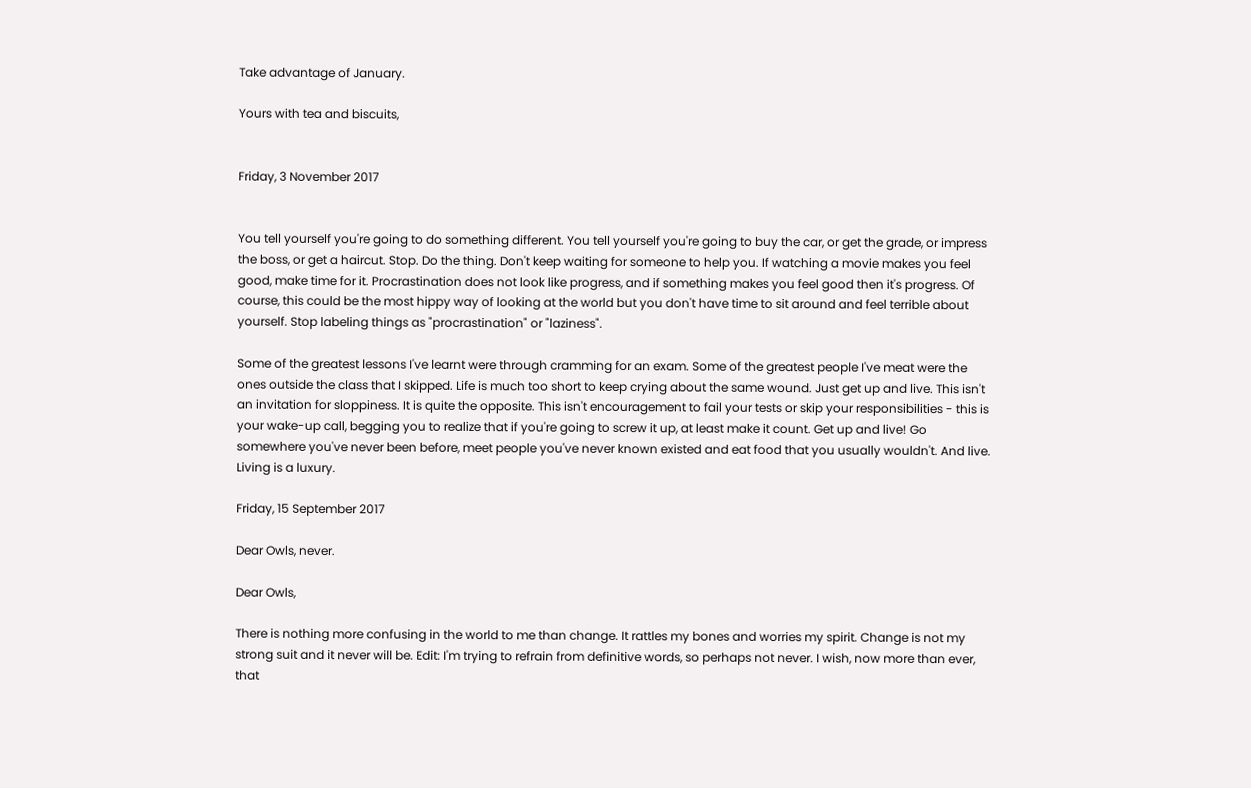Take advantage of January.

Yours with tea and biscuits,


Friday, 3 November 2017


You tell yourself you're going to do something different. You tell yourself you're going to buy the car, or get the grade, or impress the boss, or get a haircut. Stop. Do the thing. Don't keep waiting for someone to help you. If watching a movie makes you feel good, make time for it. Procrastination does not look like progress, and if something makes you feel good then it's progress. Of course, this could be the most hippy way of looking at the world but you don't have time to sit around and feel terrible about yourself. Stop labeling things as "procrastination" or "laziness".

Some of the greatest lessons I've learnt were through cramming for an exam. Some of the greatest people I've meat were the ones outside the class that I skipped. Life is much too short to keep crying about the same wound. Just get up and live. This isn't an invitation for sloppiness. It is quite the opposite. This isn't encouragement to fail your tests or skip your responsibilities - this is your wake-up call, begging you to realize that if you're going to screw it up, at least make it count. Get up and live! Go somewhere you've never been before, meet people you've never known existed and eat food that you usually wouldn't. And live. Living is a luxury.

Friday, 15 September 2017

Dear Owls, never.

Dear Owls,

There is nothing more confusing in the world to me than change. It rattles my bones and worries my spirit. Change is not my strong suit and it never will be. Edit: I'm trying to refrain from definitive words, so perhaps not never. I wish, now more than ever, that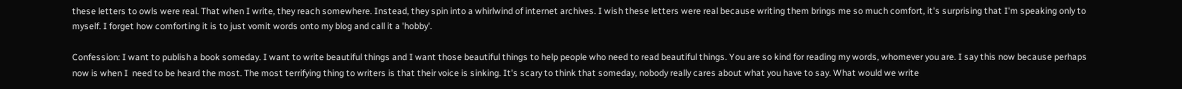these letters to owls were real. That when I write, they reach somewhere. Instead, they spin into a whirlwind of internet archives. I wish these letters were real because writing them brings me so much comfort, it's surprising that I'm speaking only to myself. I forget how comforting it is to just vomit words onto my blog and call it a 'hobby'.

Confession: I want to publish a book someday. I want to write beautiful things and I want those beautiful things to help people who need to read beautiful things. You are so kind for reading my words, whomever you are. I say this now because perhaps now is when I  need to be heard the most. The most terrifying thing to writers is that their voice is sinking. It's scary to think that someday, nobody really cares about what you have to say. What would we write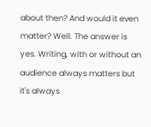about then? And would it even matter? Well. The answer is yes. Writing, with or without an audience always matters but it's always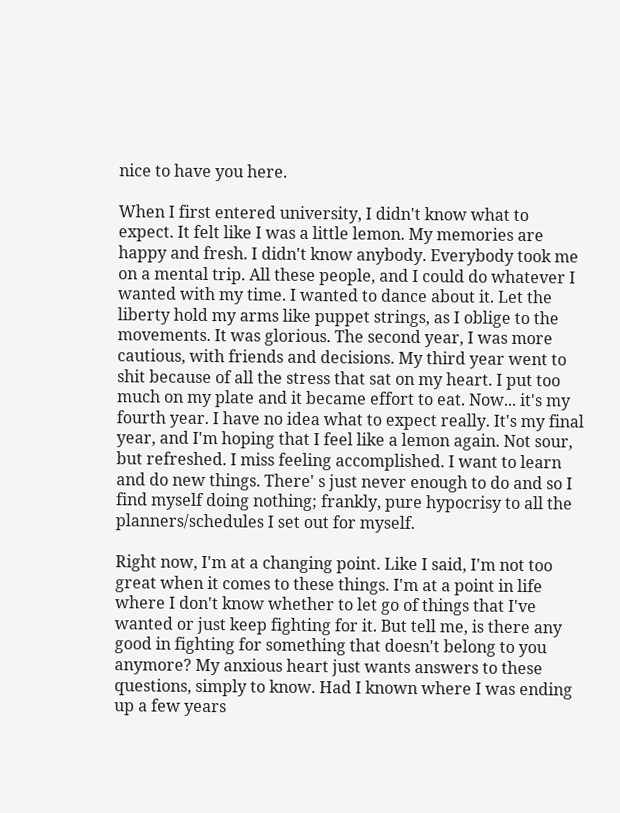nice to have you here.

When I first entered university, I didn't know what to expect. It felt like I was a little lemon. My memories are happy and fresh. I didn't know anybody. Everybody took me on a mental trip. All these people, and I could do whatever I wanted with my time. I wanted to dance about it. Let the liberty hold my arms like puppet strings, as I oblige to the movements. It was glorious. The second year, I was more cautious, with friends and decisions. My third year went to shit because of all the stress that sat on my heart. I put too much on my plate and it became effort to eat. Now... it's my fourth year. I have no idea what to expect really. It's my final year, and I'm hoping that I feel like a lemon again. Not sour, but refreshed. I miss feeling accomplished. I want to learn and do new things. There' s just never enough to do and so I find myself doing nothing; frankly, pure hypocrisy to all the planners/schedules I set out for myself.

Right now, I'm at a changing point. Like I said, I'm not too great when it comes to these things. I'm at a point in life where I don't know whether to let go of things that I've wanted or just keep fighting for it. But tell me, is there any good in fighting for something that doesn't belong to you anymore? My anxious heart just wants answers to these questions, simply to know. Had I known where I was ending up a few years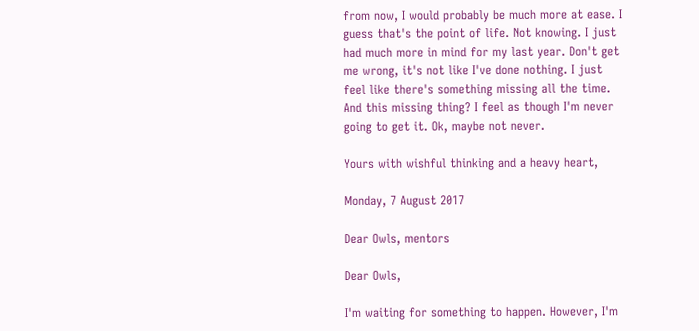from now, I would probably be much more at ease. I guess that's the point of life. Not knowing. I just had much more in mind for my last year. Don't get me wrong, it's not like I've done nothing. I just feel like there's something missing all the time. And this missing thing? I feel as though I'm never going to get it. Ok, maybe not never.

Yours with wishful thinking and a heavy heart,

Monday, 7 August 2017

Dear Owls, mentors

Dear Owls,

I'm waiting for something to happen. However, I'm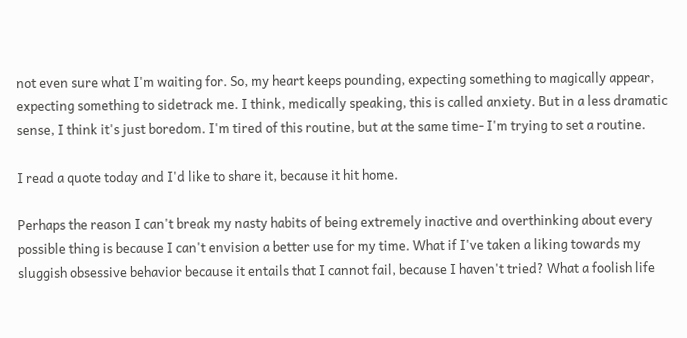not even sure what I'm waiting for. So, my heart keeps pounding, expecting something to magically appear, expecting something to sidetrack me. I think, medically speaking, this is called anxiety. But in a less dramatic sense, I think it's just boredom. I'm tired of this routine, but at the same time- I'm trying to set a routine.

I read a quote today and I'd like to share it, because it hit home.

Perhaps the reason I can't break my nasty habits of being extremely inactive and overthinking about every possible thing is because I can't envision a better use for my time. What if I've taken a liking towards my sluggish obsessive behavior because it entails that I cannot fail, because I haven't tried? What a foolish life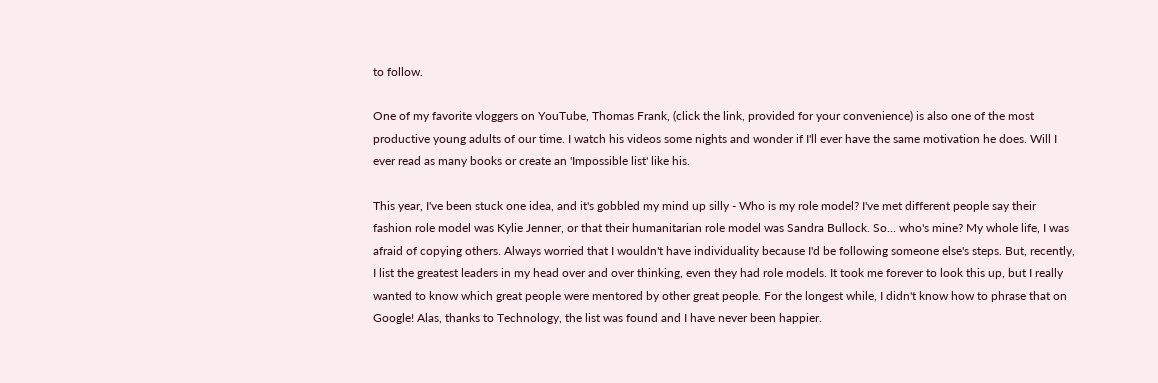to follow.

One of my favorite vloggers on YouTube, Thomas Frank, (click the link, provided for your convenience) is also one of the most productive young adults of our time. I watch his videos some nights and wonder if I'll ever have the same motivation he does. Will I ever read as many books or create an 'Impossible list' like his.

This year, I've been stuck one idea, and it's gobbled my mind up silly - Who is my role model? I've met different people say their fashion role model was Kylie Jenner, or that their humanitarian role model was Sandra Bullock. So... who's mine? My whole life, I was afraid of copying others. Always worried that I wouldn't have individuality because I'd be following someone else's steps. But, recently, I list the greatest leaders in my head over and over thinking, even they had role models. It took me forever to look this up, but I really wanted to know which great people were mentored by other great people. For the longest while, I didn't know how to phrase that on Google! Alas, thanks to Technology, the list was found and I have never been happier.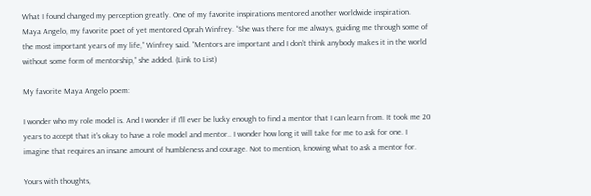What I found changed my perception greatly. One of my favorite inspirations mentored another worldwide inspiration. Maya Angelo, my favorite poet of yet mentored Oprah Winfrey. “She was there for me always, guiding me through some of the most important years of my life,” Winfrey said. “Mentors are important and I don’t think anybody makes it in the world without some form of mentorship,” she added. (Link to List)

My favorite Maya Angelo poem:

I wonder who my role model is. And I wonder if I'll ever be lucky enough to find a mentor that I can learn from. It took me 20 years to accept that it's okay to have a role model and mentor.. I wonder how long it will take for me to ask for one. I imagine that requires an insane amount of humbleness and courage. Not to mention, knowing what to ask a mentor for.

Yours with thoughts,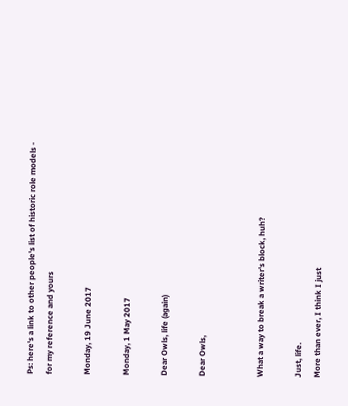Ps: here's a link to other people's list of historic role models - for my reference and yours

Monday, 19 June 2017

Monday, 1 May 2017

Dear Owls, life (again)

Dear Owls,


What a way to break a writer's block, huh?

Just, life.
More than ever, I think I just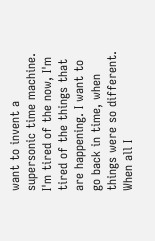want to invent a supersonic time machine. I'm tired of the now, I'm tired of the things that are happening. I want to go back in time, when things were so different. When all I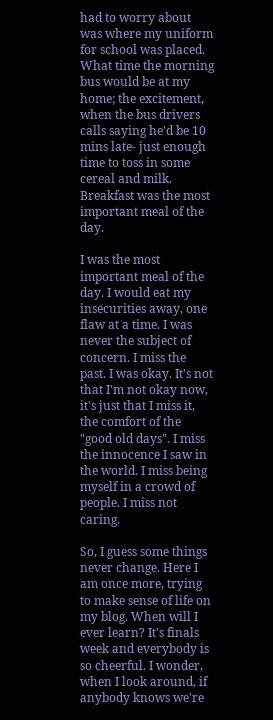had to worry about was where my uniform for school was placed. What time the morning bus would be at my home; the excitement, when the bus drivers calls saying he'd be 10 mins late- just enough time to toss in some cereal and milk.
Breakfast was the most important meal of the day.

I was the most important meal of the day. I would eat my insecurities away, one flaw at a time. I was never the subject of concern. I miss the past. I was okay. It's not that I'm not okay now, it's just that I miss it, the comfort of the "good old days". I miss the innocence I saw in the world. I miss being myself in a crowd of people. I miss not caring.

So, I guess some things never change. Here I am once more, trying to make sense of life on my blog. When will I ever learn? It's finals week and everybody is so cheerful. I wonder, when I look around, if anybody knows we're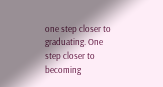one step closer to graduating. One step closer to becoming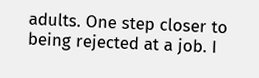adults. One step closer to being rejected at a job. I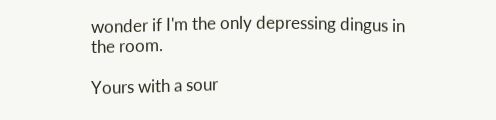wonder if I'm the only depressing dingus in the room.

Yours with a sour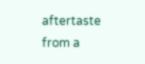aftertaste from a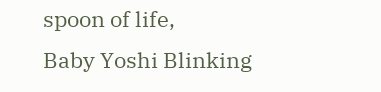spoon of life,
Baby Yoshi Blinking